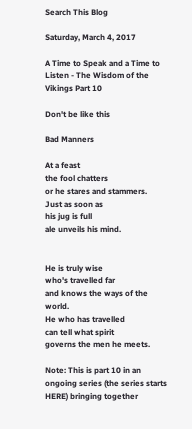Search This Blog

Saturday, March 4, 2017

A Time to Speak and a Time to Listen - The Wisdom of the Vikings Part 10

Don't be like this

Bad Manners

At a feast
the fool chatters
or he stares and stammers.
Just as soon as
his jug is full
ale unveils his mind.


He is truly wise
who's travelled far
and knows the ways of the world.
He who has travelled
can tell what spirit
governs the men he meets.

Note: This is part 10 in an ongoing series (the series starts HERE) bringing together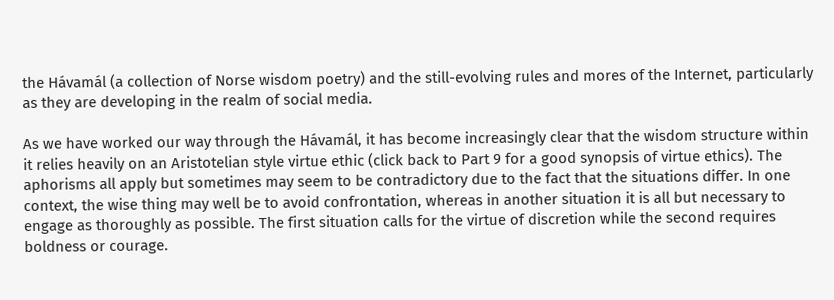the Hávamál (a collection of Norse wisdom poetry) and the still-evolving rules and mores of the Internet, particularly as they are developing in the realm of social media.

As we have worked our way through the Hávamál, it has become increasingly clear that the wisdom structure within it relies heavily on an Aristotelian style virtue ethic (click back to Part 9 for a good synopsis of virtue ethics). The aphorisms all apply but sometimes may seem to be contradictory due to the fact that the situations differ. In one context, the wise thing may well be to avoid confrontation, whereas in another situation it is all but necessary to engage as thoroughly as possible. The first situation calls for the virtue of discretion while the second requires boldness or courage.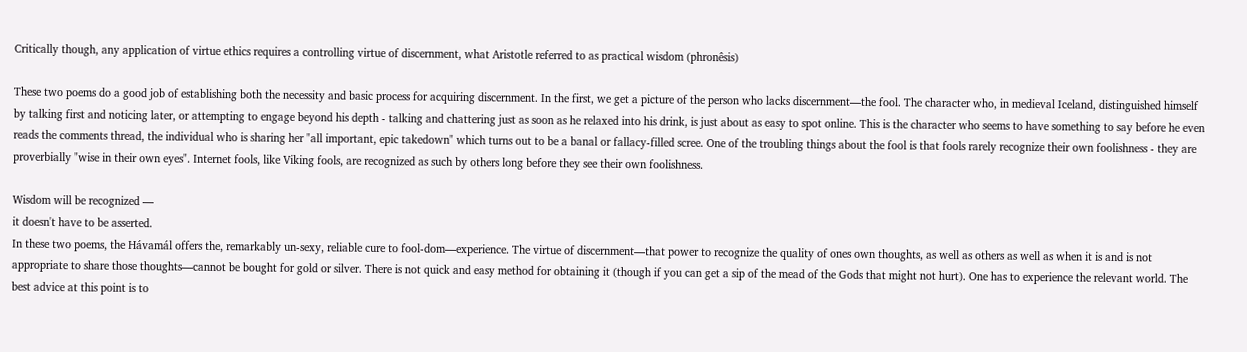Critically though, any application of virtue ethics requires a controlling virtue of discernment, what Aristotle referred to as practical wisdom (phronêsis)

These two poems do a good job of establishing both the necessity and basic process for acquiring discernment. In the first, we get a picture of the person who lacks discernment—the fool. The character who, in medieval Iceland, distinguished himself by talking first and noticing later, or attempting to engage beyond his depth - talking and chattering just as soon as he relaxed into his drink, is just about as easy to spot online. This is the character who seems to have something to say before he even reads the comments thread, the individual who is sharing her "all important, epic takedown" which turns out to be a banal or fallacy-filled scree. One of the troubling things about the fool is that fools rarely recognize their own foolishness - they are proverbially "wise in their own eyes". Internet fools, like Viking fools, are recognized as such by others long before they see their own foolishness.

Wisdom will be recognized —
it doesn't have to be asserted.
In these two poems, the Hávamál offers the, remarkably un-sexy, reliable cure to fool-dom—experience. The virtue of discernment—that power to recognize the quality of ones own thoughts, as well as others as well as when it is and is not appropriate to share those thoughts—cannot be bought for gold or silver. There is not quick and easy method for obtaining it (though if you can get a sip of the mead of the Gods that might not hurt). One has to experience the relevant world. The best advice at this point is to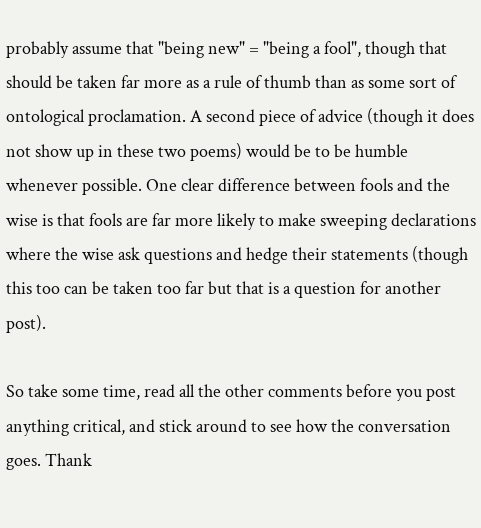probably assume that "being new" = "being a fool", though that should be taken far more as a rule of thumb than as some sort of ontological proclamation. A second piece of advice (though it does not show up in these two poems) would be to be humble whenever possible. One clear difference between fools and the wise is that fools are far more likely to make sweeping declarations where the wise ask questions and hedge their statements (though this too can be taken too far but that is a question for another post).

So take some time, read all the other comments before you post anything critical, and stick around to see how the conversation goes. Thank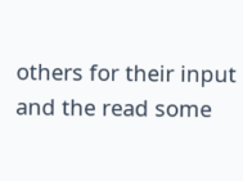others for their input and the read some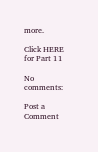more.

Click HERE for Part 11

No comments:

Post a Comment